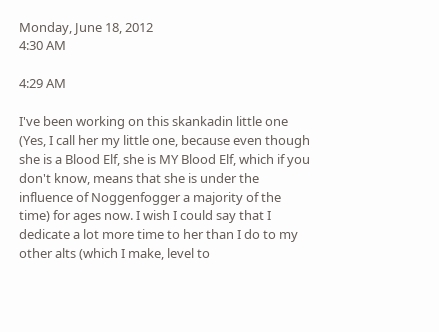Monday, June 18, 2012
4:30 AM

4:29 AM

I've been working on this skankadin little one (Yes, I call her my little one, because even though she is a Blood Elf, she is MY Blood Elf, which if you don't know, means that she is under the influence of Noggenfogger a majority of the time) for ages now. I wish I could say that I dedicate a lot more time to her than I do to my other alts (which I make, level to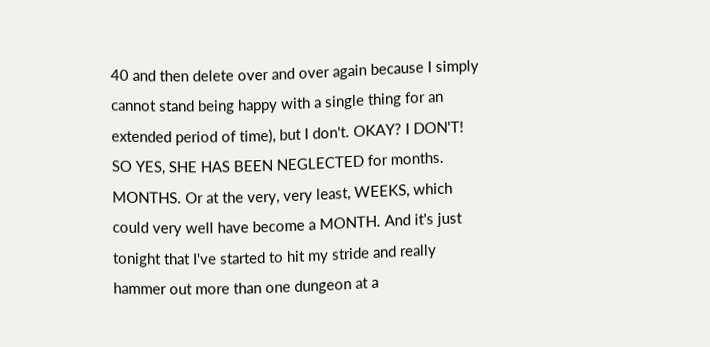40 and then delete over and over again because I simply cannot stand being happy with a single thing for an extended period of time), but I don't. OKAY? I DON'T! SO YES, SHE HAS BEEN NEGLECTED for months. MONTHS. Or at the very, very least, WEEKS, which could very well have become a MONTH. And it's just tonight that I've started to hit my stride and really hammer out more than one dungeon at a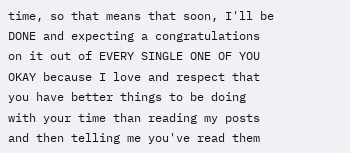time, so that means that soon, I'll be DONE and expecting a congratulations on it out of EVERY SINGLE ONE OF YOU OKAY because I love and respect that you have better things to be doing with your time than reading my posts and then telling me you've read them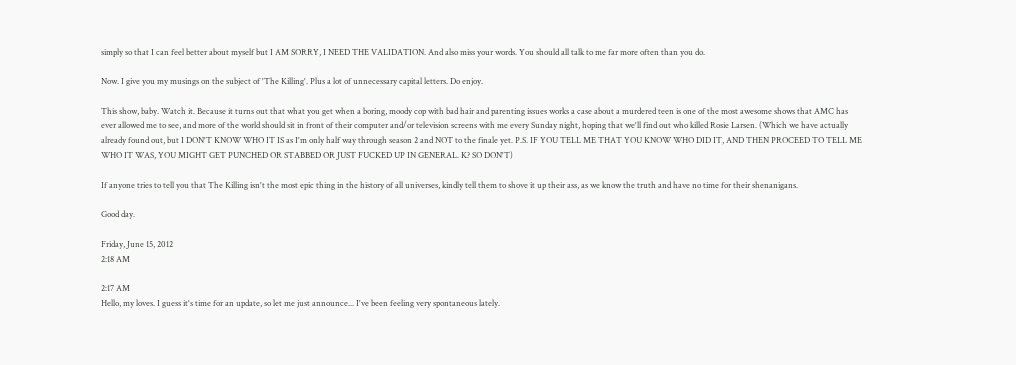simply so that I can feel better about myself but I AM SORRY, I NEED THE VALIDATION. And also miss your words. You should all talk to me far more often than you do.

Now. I give you my musings on the subject of 'The Killing'. Plus a lot of unnecessary capital letters. Do enjoy.

This show, baby. Watch it. Because it turns out that what you get when a boring, moody cop with bad hair and parenting issues works a case about a murdered teen is one of the most awesome shows that AMC has ever allowed me to see, and more of the world should sit in front of their computer and/or television screens with me every Sunday night, hoping that we'll find out who killed Rosie Larsen. (Which we have actually already found out, but I DON'T KNOW WHO IT IS as I'm only half way through season 2 and NOT to the finale yet. P.S. IF YOU TELL ME THAT YOU KNOW WHO DID IT, AND THEN PROCEED TO TELL ME WHO IT WAS, YOU MIGHT GET PUNCHED OR STABBED OR JUST FUCKED UP IN GENERAL. K? SO DON'T)

If anyone tries to tell you that The Killing isn't the most epic thing in the history of all universes, kindly tell them to shove it up their ass, as we know the truth and have no time for their shenanigans.

Good day.

Friday, June 15, 2012
2:18 AM

2:17 AM
Hello, my loves. I guess it's time for an update, so let me just announce... I've been feeling very spontaneous lately.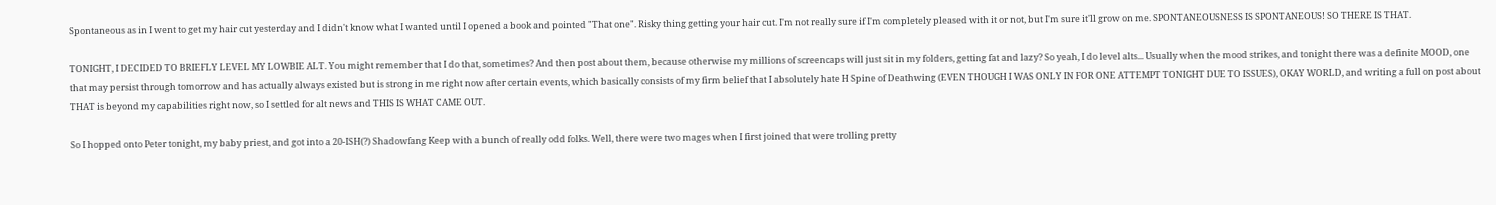Spontaneous as in I went to get my hair cut yesterday and I didn't know what I wanted until I opened a book and pointed "That one". Risky thing getting your hair cut. I'm not really sure if I'm completely pleased with it or not, but I'm sure it'll grow on me. SPONTANEOUSNESS IS SPONTANEOUS! SO THERE IS THAT.

TONIGHT, I DECIDED TO BRIEFLY LEVEL MY LOWBIE ALT. You might remember that I do that, sometimes? And then post about them, because otherwise my millions of screencaps will just sit in my folders, getting fat and lazy? So yeah, I do level alts... Usually when the mood strikes, and tonight there was a definite MOOD, one that may persist through tomorrow and has actually always existed but is strong in me right now after certain events, which basically consists of my firm belief that I absolutely hate H Spine of Deathwing (EVEN THOUGH I WAS ONLY IN FOR ONE ATTEMPT TONIGHT DUE TO ISSUES), OKAY WORLD, and writing a full on post about THAT is beyond my capabilities right now, so I settled for alt news and THIS IS WHAT CAME OUT.

So I hopped onto Peter tonight, my baby priest, and got into a 20-ISH(?) Shadowfang Keep with a bunch of really odd folks. Well, there were two mages when I first joined that were trolling pretty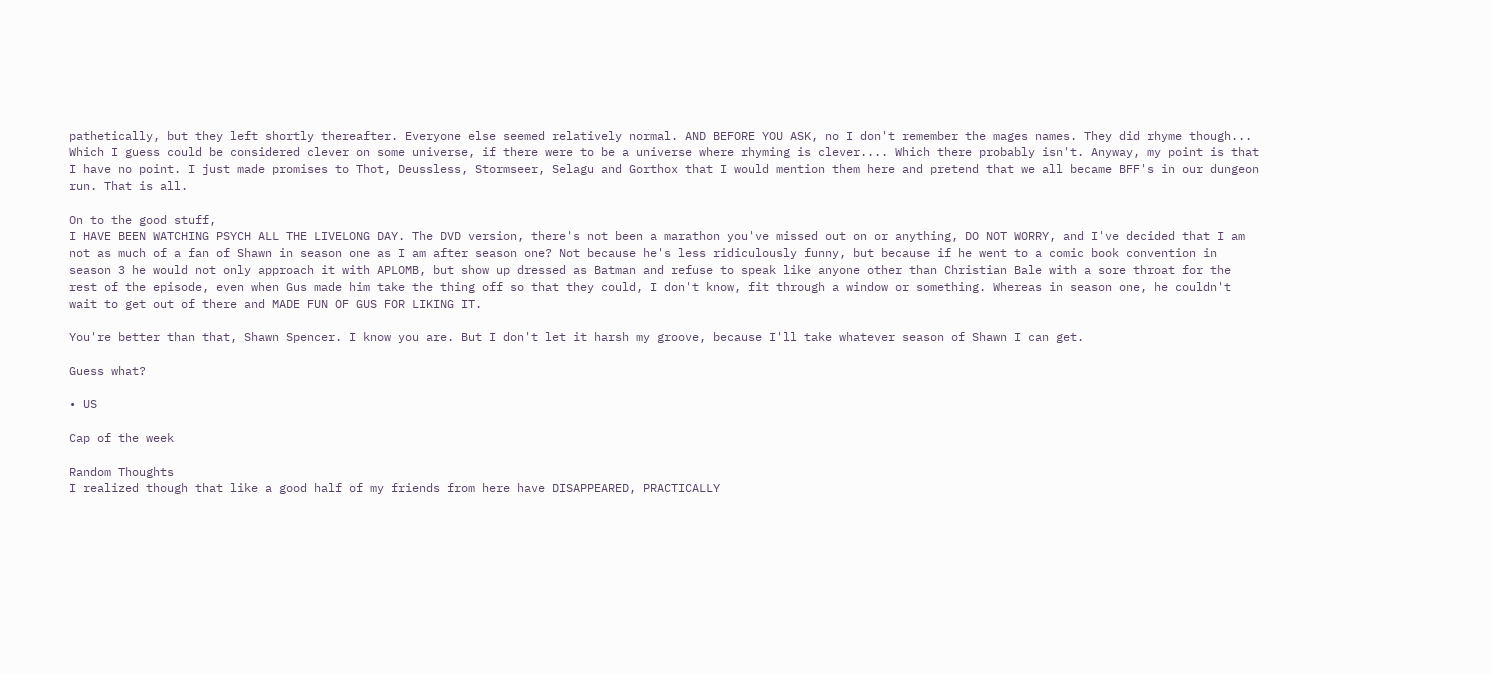pathetically, but they left shortly thereafter. Everyone else seemed relatively normal. AND BEFORE YOU ASK, no I don't remember the mages names. They did rhyme though... Which I guess could be considered clever on some universe, if there were to be a universe where rhyming is clever.... Which there probably isn't. Anyway, my point is that I have no point. I just made promises to Thot, Deussless, Stormseer, Selagu and Gorthox that I would mention them here and pretend that we all became BFF's in our dungeon run. That is all.

On to the good stuff,
I HAVE BEEN WATCHING PSYCH ALL THE LIVELONG DAY. The DVD version, there's not been a marathon you've missed out on or anything, DO NOT WORRY, and I've decided that I am not as much of a fan of Shawn in season one as I am after season one? Not because he's less ridiculously funny, but because if he went to a comic book convention in season 3 he would not only approach it with APLOMB, but show up dressed as Batman and refuse to speak like anyone other than Christian Bale with a sore throat for the rest of the episode, even when Gus made him take the thing off so that they could, I don't know, fit through a window or something. Whereas in season one, he couldn't wait to get out of there and MADE FUN OF GUS FOR LIKING IT.

You're better than that, Shawn Spencer. I know you are. But I don't let it harsh my groove, because I'll take whatever season of Shawn I can get.

Guess what?

• US

Cap of the week

Random Thoughts
I realized though that like a good half of my friends from here have DISAPPEARED, PRACTICALLY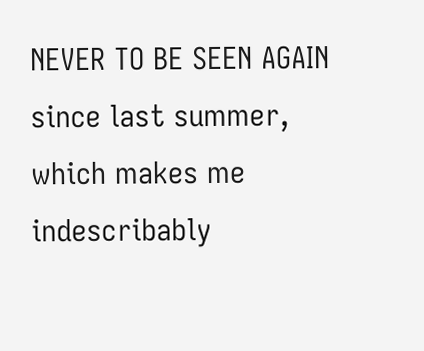NEVER TO BE SEEN AGAIN since last summer, which makes me indescribably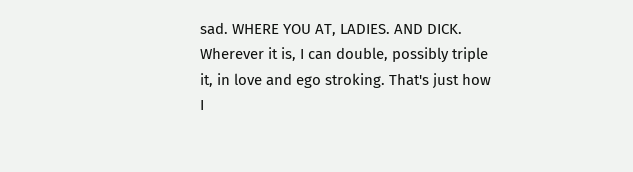sad. WHERE YOU AT, LADIES. AND DICK. Wherever it is, I can double, possibly triple it, in love and ego stroking. That's just how I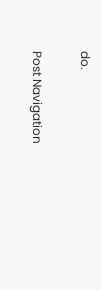do.

Post Navigation